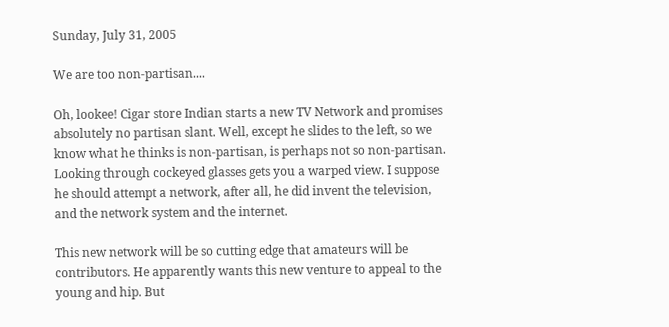Sunday, July 31, 2005

We are too non-partisan....

Oh, lookee! Cigar store Indian starts a new TV Network and promises absolutely no partisan slant. Well, except he slides to the left, so we know what he thinks is non-partisan, is perhaps not so non-partisan. Looking through cockeyed glasses gets you a warped view. I suppose he should attempt a network, after all, he did invent the television, and the network system and the internet.

This new network will be so cutting edge that amateurs will be contributors. He apparently wants this new venture to appeal to the young and hip. But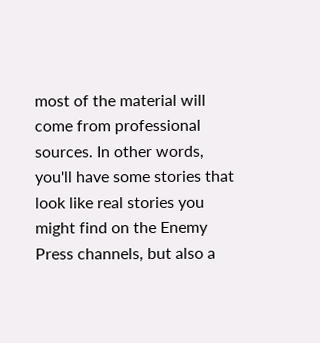most of the material will come from professional sources. In other words, you'll have some stories that look like real stories you might find on the Enemy Press channels, but also a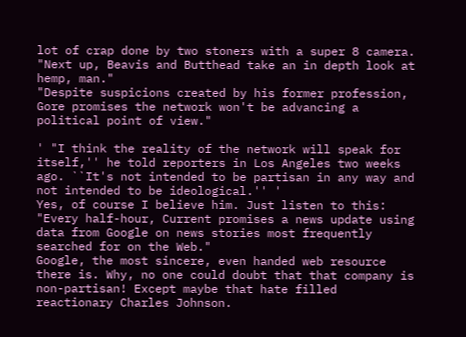lot of crap done by two stoners with a super 8 camera. "Next up, Beavis and Butthead take an in depth look at hemp, man."
"Despite suspicions created by his former profession, Gore promises the network won't be advancing a political point of view."

' "I think the reality of the network will speak for itself,'' he told reporters in Los Angeles two weeks ago. ``It's not intended to be partisan in any way and not intended to be ideological.'' '
Yes, of course I believe him. Just listen to this: "Every half-hour, Current promises a news update using data from Google on news stories most frequently searched for on the Web."
Google, the most sincere, even handed web resource there is. Why, no one could doubt that that company is non-partisan! Except maybe that hate filled reactionary Charles Johnson.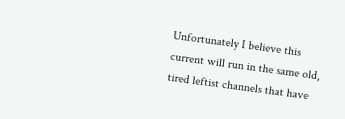Unfortunately I believe this current will run in the same old, tired leftist channels that have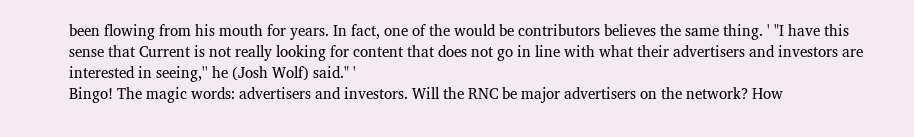been flowing from his mouth for years. In fact, one of the would be contributors believes the same thing. ' "I have this sense that Current is not really looking for content that does not go in line with what their advertisers and investors are interested in seeing,'' he (Josh Wolf) said." '
Bingo! The magic words: advertisers and investors. Will the RNC be major advertisers on the network? How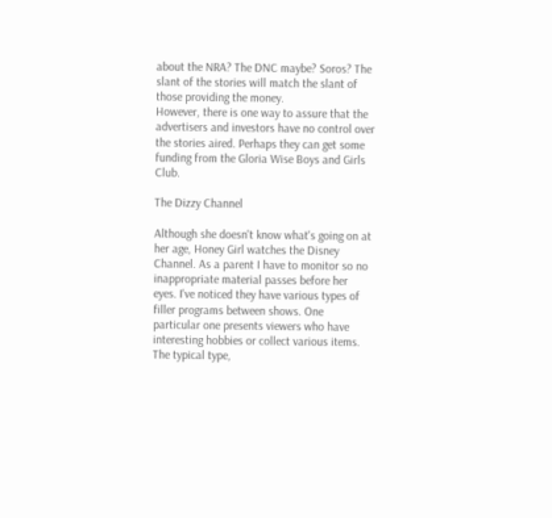about the NRA? The DNC maybe? Soros? The slant of the stories will match the slant of those providing the money.
However, there is one way to assure that the advertisers and investors have no control over the stories aired. Perhaps they can get some funding from the Gloria Wise Boys and Girls Club.

The Dizzy Channel

Although she doesn't know what's going on at her age, Honey Girl watches the Disney Channel. As a parent I have to monitor so no inappropriate material passes before her eyes. I've noticed they have various types of filler programs between shows. One particular one presents viewers who have interesting hobbies or collect various items. The typical type,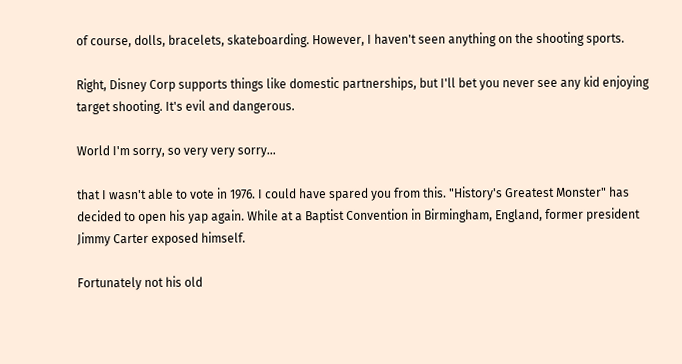of course, dolls, bracelets, skateboarding. However, I haven't seen anything on the shooting sports.

Right, Disney Corp supports things like domestic partnerships, but I'll bet you never see any kid enjoying target shooting. It's evil and dangerous.

World I'm sorry, so very very sorry...

that I wasn't able to vote in 1976. I could have spared you from this. "History's Greatest Monster" has decided to open his yap again. While at a Baptist Convention in Birmingham, England, former president Jimmy Carter exposed himself.

Fortunately not his old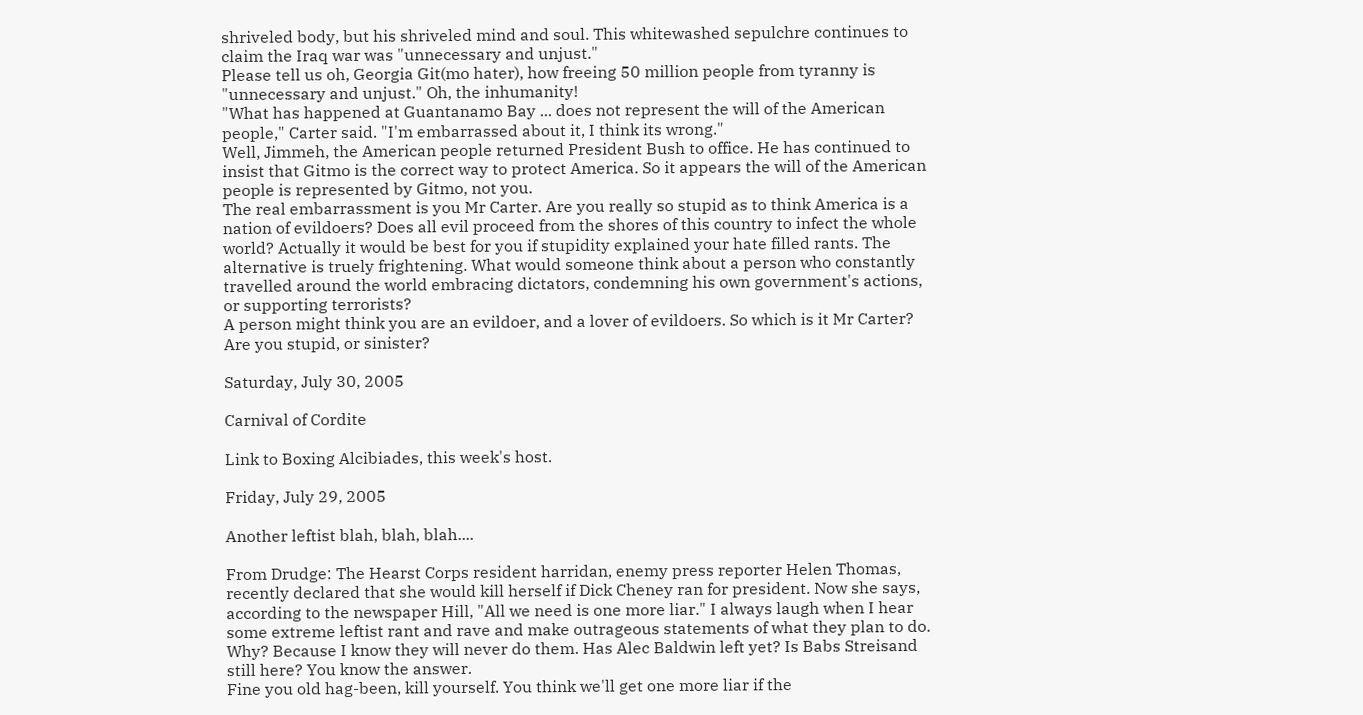shriveled body, but his shriveled mind and soul. This whitewashed sepulchre continues to claim the Iraq war was "unnecessary and unjust."
Please tell us oh, Georgia Git(mo hater), how freeing 50 million people from tyranny is "unnecessary and unjust." Oh, the inhumanity!
"What has happened at Guantanamo Bay ... does not represent the will of the American people," Carter said. "I'm embarrassed about it, I think its wrong."
Well, Jimmeh, the American people returned President Bush to office. He has continued to insist that Gitmo is the correct way to protect America. So it appears the will of the American people is represented by Gitmo, not you.
The real embarrassment is you Mr Carter. Are you really so stupid as to think America is a nation of evildoers? Does all evil proceed from the shores of this country to infect the whole world? Actually it would be best for you if stupidity explained your hate filled rants. The alternative is truely frightening. What would someone think about a person who constantly travelled around the world embracing dictators, condemning his own government's actions, or supporting terrorists?
A person might think you are an evildoer, and a lover of evildoers. So which is it Mr Carter? Are you stupid, or sinister?

Saturday, July 30, 2005

Carnival of Cordite

Link to Boxing Alcibiades, this week's host.

Friday, July 29, 2005

Another leftist blah, blah, blah....

From Drudge: The Hearst Corps resident harridan, enemy press reporter Helen Thomas, recently declared that she would kill herself if Dick Cheney ran for president. Now she says, according to the newspaper Hill, "All we need is one more liar." I always laugh when I hear some extreme leftist rant and rave and make outrageous statements of what they plan to do. Why? Because I know they will never do them. Has Alec Baldwin left yet? Is Babs Streisand still here? You know the answer.
Fine you old hag-been, kill yourself. You think we'll get one more liar if the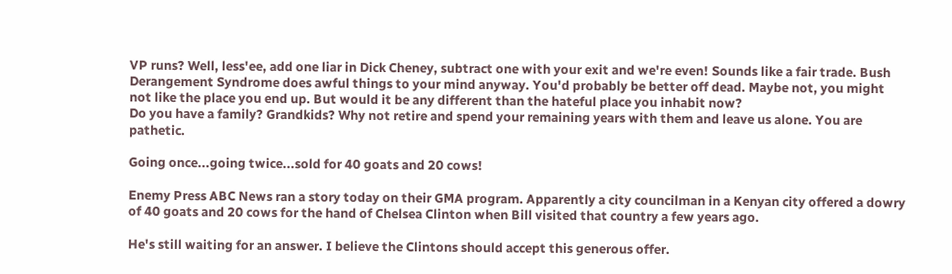VP runs? Well, less'ee, add one liar in Dick Cheney, subtract one with your exit and we're even! Sounds like a fair trade. Bush Derangement Syndrome does awful things to your mind anyway. You'd probably be better off dead. Maybe not, you might not like the place you end up. But would it be any different than the hateful place you inhabit now?
Do you have a family? Grandkids? Why not retire and spend your remaining years with them and leave us alone. You are pathetic.

Going once...going twice...sold for 40 goats and 20 cows!

Enemy Press ABC News ran a story today on their GMA program. Apparently a city councilman in a Kenyan city offered a dowry of 40 goats and 20 cows for the hand of Chelsea Clinton when Bill visited that country a few years ago.

He's still waiting for an answer. I believe the Clintons should accept this generous offer.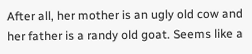After all, her mother is an ugly old cow and her father is a randy old goat. Seems like a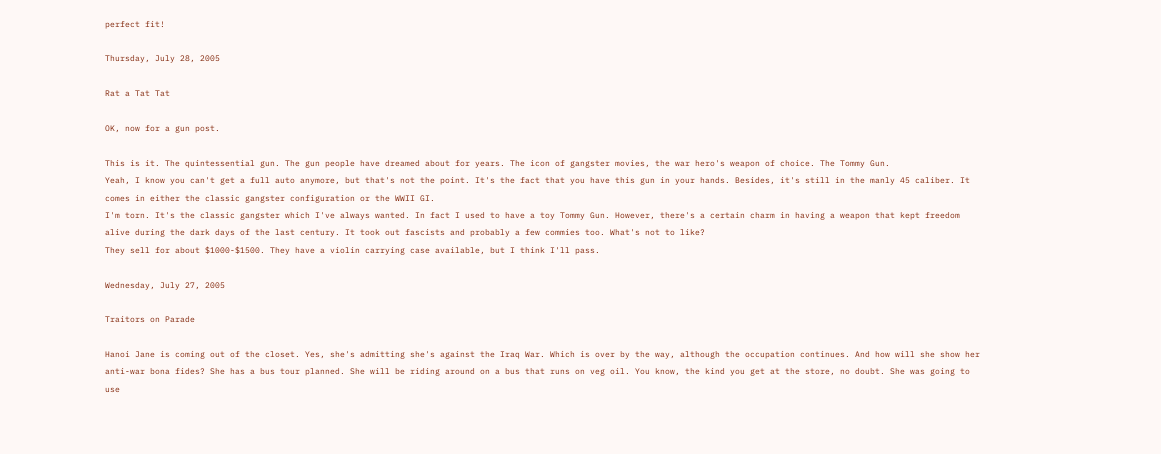perfect fit!

Thursday, July 28, 2005

Rat a Tat Tat

OK, now for a gun post.

This is it. The quintessential gun. The gun people have dreamed about for years. The icon of gangster movies, the war hero's weapon of choice. The Tommy Gun.
Yeah, I know you can't get a full auto anymore, but that's not the point. It's the fact that you have this gun in your hands. Besides, it's still in the manly 45 caliber. It comes in either the classic gangster configuration or the WWII GI.
I'm torn. It's the classic gangster which I've always wanted. In fact I used to have a toy Tommy Gun. However, there's a certain charm in having a weapon that kept freedom alive during the dark days of the last century. It took out fascists and probably a few commies too. What's not to like?
They sell for about $1000-$1500. They have a violin carrying case available, but I think I'll pass.

Wednesday, July 27, 2005

Traitors on Parade

Hanoi Jane is coming out of the closet. Yes, she's admitting she's against the Iraq War. Which is over by the way, although the occupation continues. And how will she show her anti-war bona fides? She has a bus tour planned. She will be riding around on a bus that runs on veg oil. You know, the kind you get at the store, no doubt. She was going to use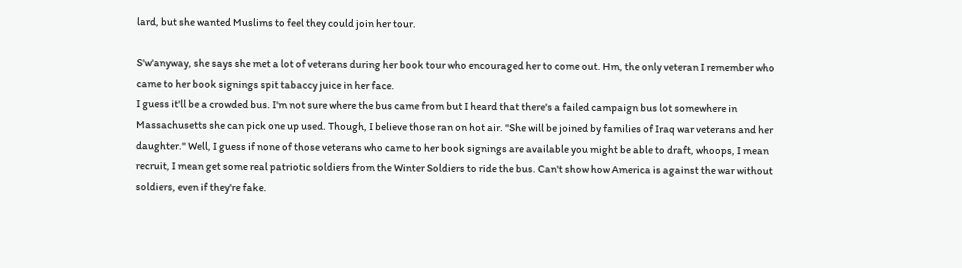lard, but she wanted Muslims to feel they could join her tour.

S'w'anyway, she says she met a lot of veterans during her book tour who encouraged her to come out. Hm, the only veteran I remember who came to her book signings spit tabaccy juice in her face.
I guess it'll be a crowded bus. I'm not sure where the bus came from but I heard that there's a failed campaign bus lot somewhere in Massachusetts she can pick one up used. Though, I believe those ran on hot air. "She will be joined by families of Iraq war veterans and her daughter." Well, I guess if none of those veterans who came to her book signings are available you might be able to draft, whoops, I mean recruit, I mean get some real patriotic soldiers from the Winter Soldiers to ride the bus. Can't show how America is against the war without soldiers, even if they're fake.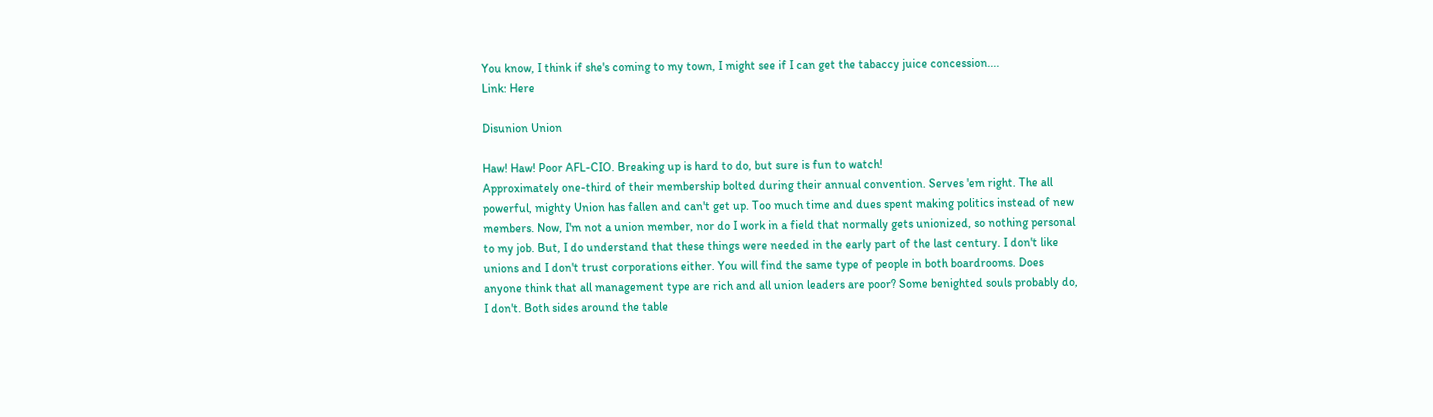You know, I think if she's coming to my town, I might see if I can get the tabaccy juice concession....
Link: Here

Disunion Union

Haw! Haw! Poor AFL-CIO. Breaking up is hard to do, but sure is fun to watch!
Approximately one-third of their membership bolted during their annual convention. Serves 'em right. The all powerful, mighty Union has fallen and can't get up. Too much time and dues spent making politics instead of new members. Now, I'm not a union member, nor do I work in a field that normally gets unionized, so nothing personal to my job. But, I do understand that these things were needed in the early part of the last century. I don't like unions and I don't trust corporations either. You will find the same type of people in both boardrooms. Does anyone think that all management type are rich and all union leaders are poor? Some benighted souls probably do, I don't. Both sides around the table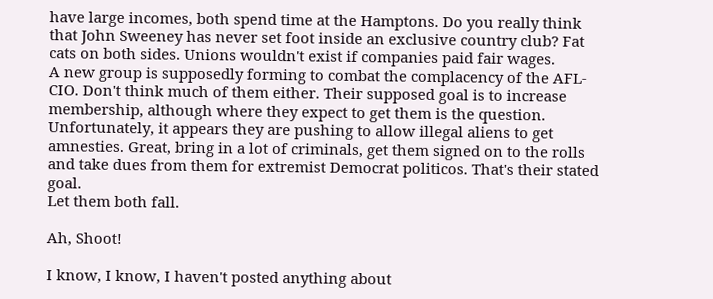have large incomes, both spend time at the Hamptons. Do you really think that John Sweeney has never set foot inside an exclusive country club? Fat cats on both sides. Unions wouldn't exist if companies paid fair wages.
A new group is supposedly forming to combat the complacency of the AFL-CIO. Don't think much of them either. Their supposed goal is to increase membership, although where they expect to get them is the question. Unfortunately, it appears they are pushing to allow illegal aliens to get amnesties. Great, bring in a lot of criminals, get them signed on to the rolls and take dues from them for extremist Democrat politicos. That's their stated goal.
Let them both fall.

Ah, Shoot!

I know, I know, I haven't posted anything about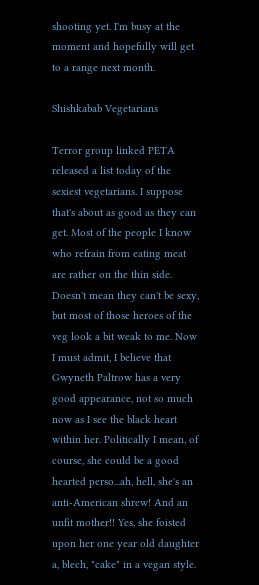shooting yet. I'm busy at the moment and hopefully will get to a range next month.

Shishkabab Vegetarians

Terror group linked PETA released a list today of the sexiest vegetarians. I suppose that's about as good as they can get. Most of the people I know who refrain from eating meat are rather on the thin side. Doesn't mean they can't be sexy, but most of those heroes of the veg look a bit weak to me. Now I must admit, I believe that Gwyneth Paltrow has a very good appearance, not so much now as I see the black heart within her. Politically I mean, of course, she could be a good hearted perso...ah, hell, she's an anti-American shrew! And an unfit mother!! Yes, she foisted upon her one year old daughter a, blech, "cake" in a vegan style.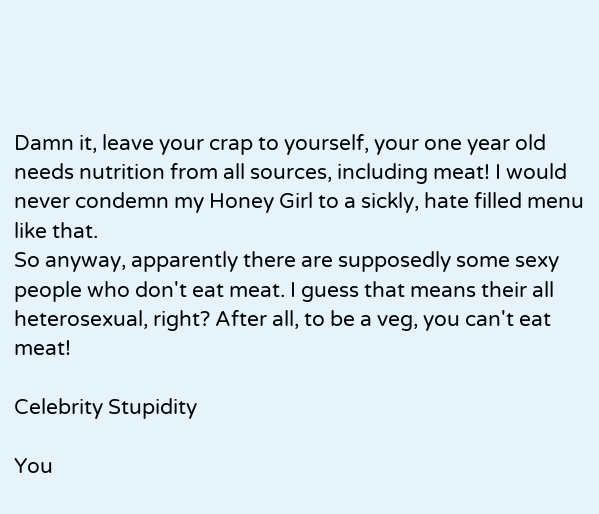Damn it, leave your crap to yourself, your one year old needs nutrition from all sources, including meat! I would never condemn my Honey Girl to a sickly, hate filled menu like that.
So anyway, apparently there are supposedly some sexy people who don't eat meat. I guess that means their all heterosexual, right? After all, to be a veg, you can't eat meat!

Celebrity Stupidity

You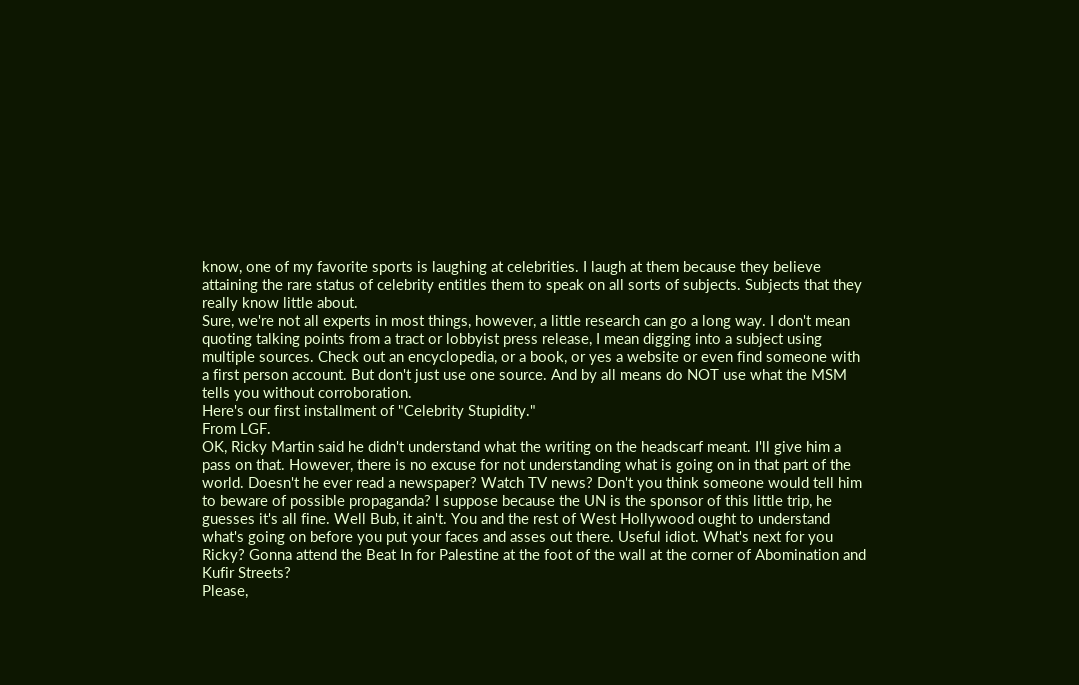know, one of my favorite sports is laughing at celebrities. I laugh at them because they believe attaining the rare status of celebrity entitles them to speak on all sorts of subjects. Subjects that they really know little about.
Sure, we're not all experts in most things, however, a little research can go a long way. I don't mean quoting talking points from a tract or lobbyist press release, I mean digging into a subject using multiple sources. Check out an encyclopedia, or a book, or yes a website or even find someone with a first person account. But don't just use one source. And by all means do NOT use what the MSM tells you without corroboration.
Here's our first installment of "Celebrity Stupidity."
From LGF.
OK, Ricky Martin said he didn't understand what the writing on the headscarf meant. I'll give him a pass on that. However, there is no excuse for not understanding what is going on in that part of the world. Doesn't he ever read a newspaper? Watch TV news? Don't you think someone would tell him to beware of possible propaganda? I suppose because the UN is the sponsor of this little trip, he guesses it's all fine. Well Bub, it ain't. You and the rest of West Hollywood ought to understand what's going on before you put your faces and asses out there. Useful idiot. What's next for you Ricky? Gonna attend the Beat In for Palestine at the foot of the wall at the corner of Abomination and Kufir Streets?
Please,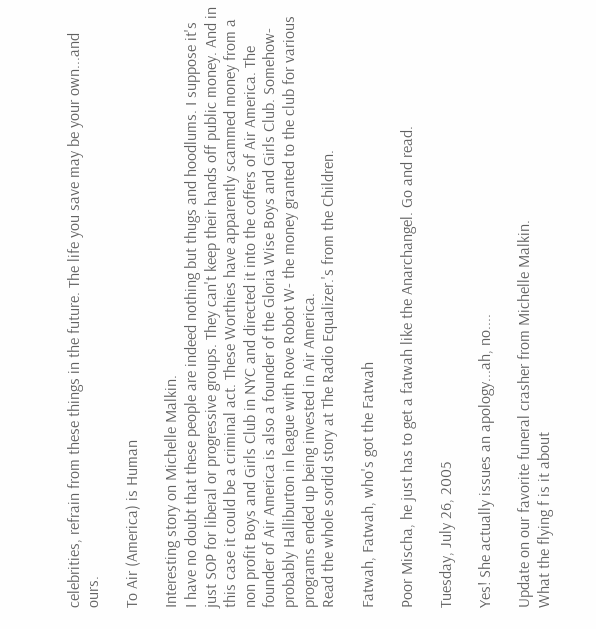celebrities, refrain from these things in the future. The life you save may be your own...and ours.

To Air (America) is Human

Interesting story on Michelle Malkin.
I have no doubt that these people are indeed nothing but thugs and hoodlums. I suppose it's just SOP for liberal or progressive groups. They can't keep their hands off public money. And in this case it could be a criminal act. These Worthies have apparently scammed money from a non profit Boys and Girls Club in NYC and directed it into the coffers of Air America. The founder of Air America is also a founder of the Gloria Wise Boys and Girls Club. Somehow-probably Halliburton in league with Rove Robot W- the money granted to the club for various programs ended up being invested in Air America.
Read the whole sordid story at The Radio Equalizer.'s from the Children.

Fatwah, Fatwah, who's got the Fatwah

Poor Mischa, he just has to get a fatwah like the Anarchangel. Go and read.

Tuesday, July 26, 2005

Yes! She actually issues an apology...ah, no....

Update on our favorite funeral crasher from Michelle Malkin.
What the flying f is it about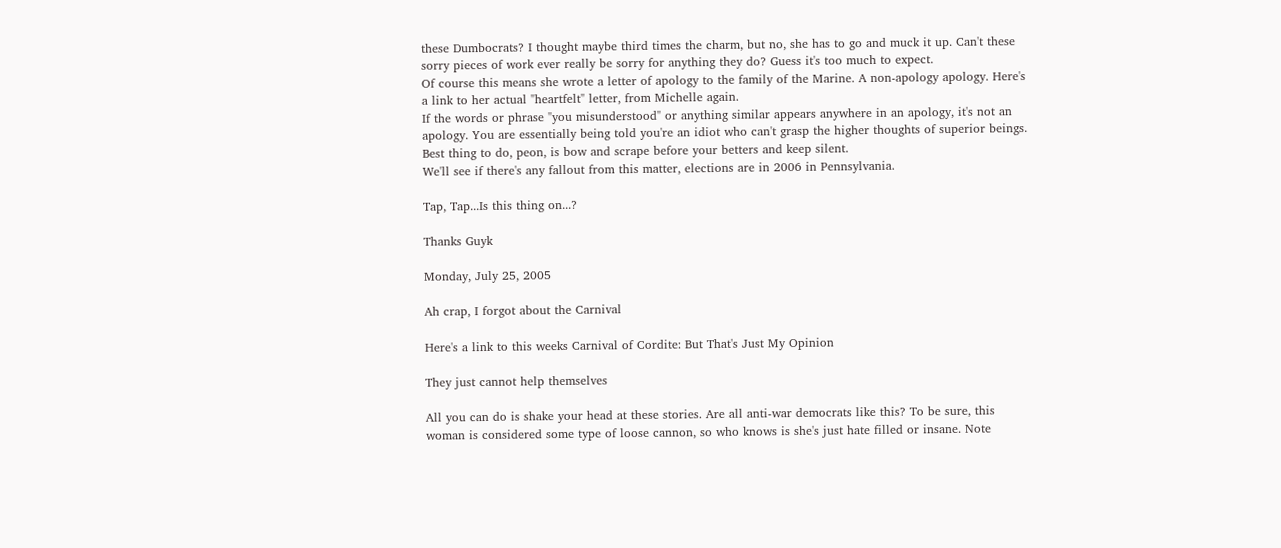these Dumbocrats? I thought maybe third times the charm, but no, she has to go and muck it up. Can't these sorry pieces of work ever really be sorry for anything they do? Guess it's too much to expect.
Of course this means she wrote a letter of apology to the family of the Marine. A non-apology apology. Here's a link to her actual "heartfelt" letter, from Michelle again.
If the words or phrase "you misunderstood" or anything similar appears anywhere in an apology, it's not an apology. You are essentially being told you're an idiot who can't grasp the higher thoughts of superior beings. Best thing to do, peon, is bow and scrape before your betters and keep silent.
We'll see if there's any fallout from this matter, elections are in 2006 in Pennsylvania.

Tap, Tap...Is this thing on...?

Thanks Guyk

Monday, July 25, 2005

Ah crap, I forgot about the Carnival

Here's a link to this weeks Carnival of Cordite: But That's Just My Opinion

They just cannot help themselves

All you can do is shake your head at these stories. Are all anti-war democrats like this? To be sure, this woman is considered some type of loose cannon, so who knows is she's just hate filled or insane. Note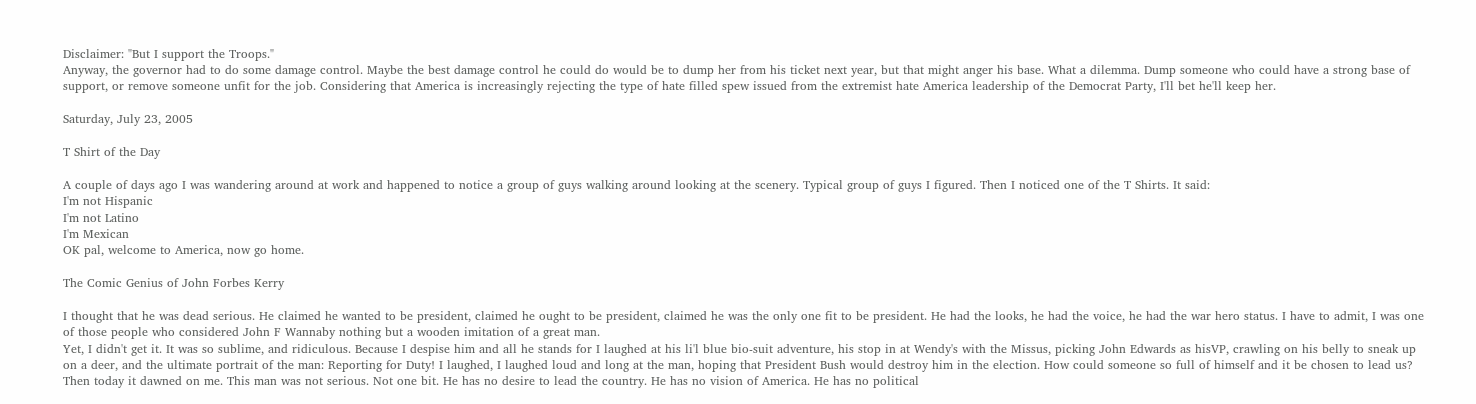Disclaimer: "But I support the Troops."
Anyway, the governor had to do some damage control. Maybe the best damage control he could do would be to dump her from his ticket next year, but that might anger his base. What a dilemma. Dump someone who could have a strong base of support, or remove someone unfit for the job. Considering that America is increasingly rejecting the type of hate filled spew issued from the extremist hate America leadership of the Democrat Party, I'll bet he'll keep her.

Saturday, July 23, 2005

T Shirt of the Day

A couple of days ago I was wandering around at work and happened to notice a group of guys walking around looking at the scenery. Typical group of guys I figured. Then I noticed one of the T Shirts. It said:
I'm not Hispanic
I'm not Latino
I'm Mexican
OK pal, welcome to America, now go home.

The Comic Genius of John Forbes Kerry

I thought that he was dead serious. He claimed he wanted to be president, claimed he ought to be president, claimed he was the only one fit to be president. He had the looks, he had the voice, he had the war hero status. I have to admit, I was one of those people who considered John F Wannaby nothing but a wooden imitation of a great man.
Yet, I didn't get it. It was so sublime, and ridiculous. Because I despise him and all he stands for I laughed at his li'l blue bio-suit adventure, his stop in at Wendy's with the Missus, picking John Edwards as hisVP, crawling on his belly to sneak up on a deer, and the ultimate portrait of the man: Reporting for Duty! I laughed, I laughed loud and long at the man, hoping that President Bush would destroy him in the election. How could someone so full of himself and it be chosen to lead us?
Then today it dawned on me. This man was not serious. Not one bit. He has no desire to lead the country. He has no vision of America. He has no political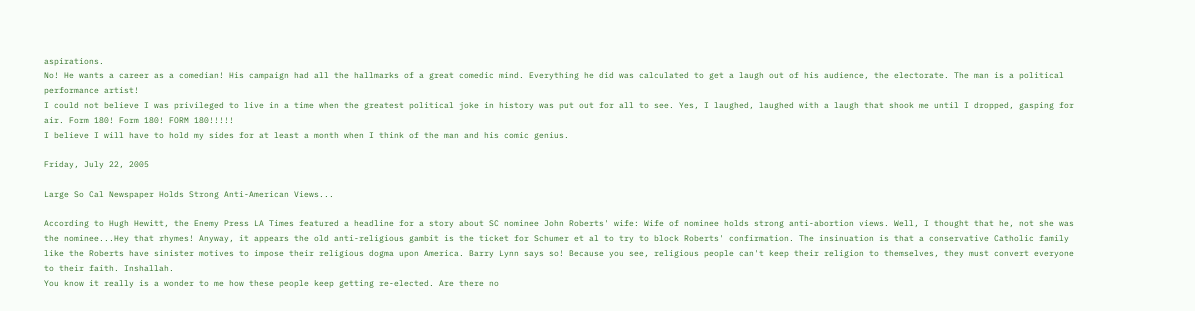aspirations.
No! He wants a career as a comedian! His campaign had all the hallmarks of a great comedic mind. Everything he did was calculated to get a laugh out of his audience, the electorate. The man is a political performance artist!
I could not believe I was privileged to live in a time when the greatest political joke in history was put out for all to see. Yes, I laughed, laughed with a laugh that shook me until I dropped, gasping for air. Form 180! Form 180! FORM 180!!!!!
I believe I will have to hold my sides for at least a month when I think of the man and his comic genius.

Friday, July 22, 2005

Large So Cal Newspaper Holds Strong Anti-American Views...

According to Hugh Hewitt, the Enemy Press LA Times featured a headline for a story about SC nominee John Roberts' wife: Wife of nominee holds strong anti-abortion views. Well, I thought that he, not she was the nominee...Hey that rhymes! Anyway, it appears the old anti-religious gambit is the ticket for Schumer et al to try to block Roberts' confirmation. The insinuation is that a conservative Catholic family like the Roberts have sinister motives to impose their religious dogma upon America. Barry Lynn says so! Because you see, religious people can't keep their religion to themselves, they must convert everyone to their faith. Inshallah.
You know it really is a wonder to me how these people keep getting re-elected. Are there no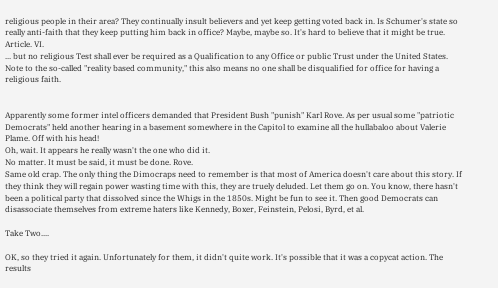religious people in their area? They continually insult believers and yet keep getting voted back in. Is Schumer's state so really anti-faith that they keep putting him back in office? Maybe, maybe so. It's hard to believe that it might be true.
Article. VI.
... but no religious Test shall ever be required as a Qualification to any Office or public Trust under the United States.
Note to the so-called "reality based community," this also means no one shall be disqualified for office for having a religious faith.


Apparently some former intel officers demanded that President Bush "punish" Karl Rove. As per usual some "patriotic Democrats" held another hearing in a basement somewhere in the Capitol to examine all the hullabaloo about Valerie Plame. Off with his head!
Oh, wait. It appears he really wasn't the one who did it.
No matter. It must be said, it must be done. Rove.
Same old crap. The only thing the Dimocraps need to remember is that most of America doesn't care about this story. If they think they will regain power wasting time with this, they are truely deluded. Let them go on. You know, there hasn't been a political party that dissolved since the Whigs in the 1850s. Might be fun to see it. Then good Democrats can disassociate themselves from extreme haters like Kennedy, Boxer, Feinstein, Pelosi, Byrd, et al.

Take Two....

OK, so they tried it again. Unfortunately for them, it didn't quite work. It's possible that it was a copycat action. The results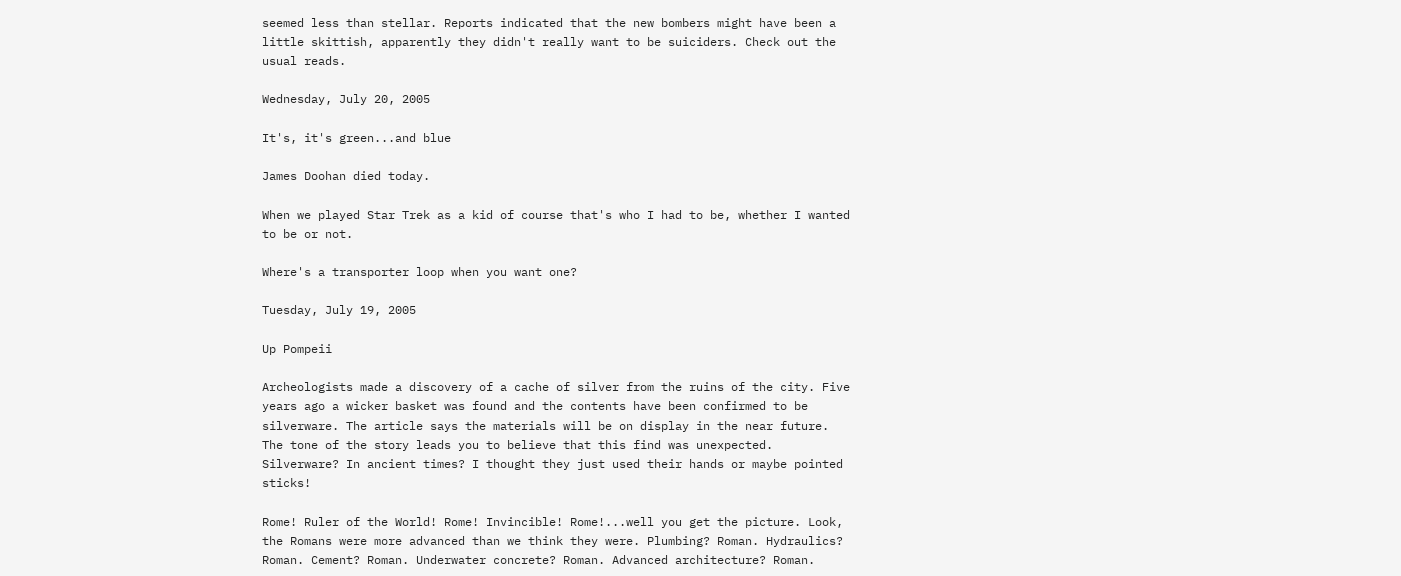seemed less than stellar. Reports indicated that the new bombers might have been a little skittish, apparently they didn't really want to be suiciders. Check out the usual reads.

Wednesday, July 20, 2005

It's, it's green...and blue

James Doohan died today.

When we played Star Trek as a kid of course that's who I had to be, whether I wanted to be or not.

Where's a transporter loop when you want one?

Tuesday, July 19, 2005

Up Pompeii

Archeologists made a discovery of a cache of silver from the ruins of the city. Five years ago a wicker basket was found and the contents have been confirmed to be silverware. The article says the materials will be on display in the near future. The tone of the story leads you to believe that this find was unexpected. Silverware? In ancient times? I thought they just used their hands or maybe pointed sticks!

Rome! Ruler of the World! Rome! Invincible! Rome!...well you get the picture. Look, the Romans were more advanced than we think they were. Plumbing? Roman. Hydraulics? Roman. Cement? Roman. Underwater concrete? Roman. Advanced architecture? Roman.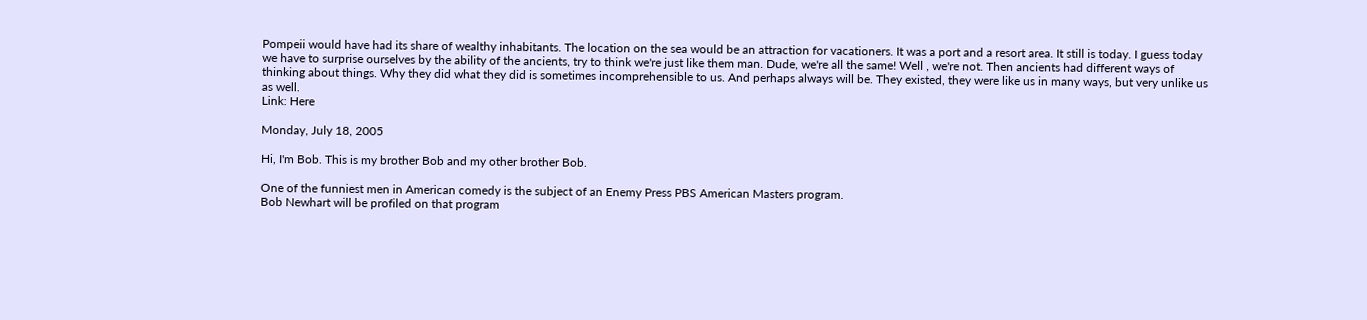Pompeii would have had its share of wealthy inhabitants. The location on the sea would be an attraction for vacationers. It was a port and a resort area. It still is today. I guess today we have to surprise ourselves by the ability of the ancients, try to think we're just like them man. Dude, we're all the same! Well , we're not. Then ancients had different ways of thinking about things. Why they did what they did is sometimes incomprehensible to us. And perhaps always will be. They existed, they were like us in many ways, but very unlike us as well.
Link: Here

Monday, July 18, 2005

Hi, I'm Bob. This is my brother Bob and my other brother Bob.

One of the funniest men in American comedy is the subject of an Enemy Press PBS American Masters program.
Bob Newhart will be profiled on that program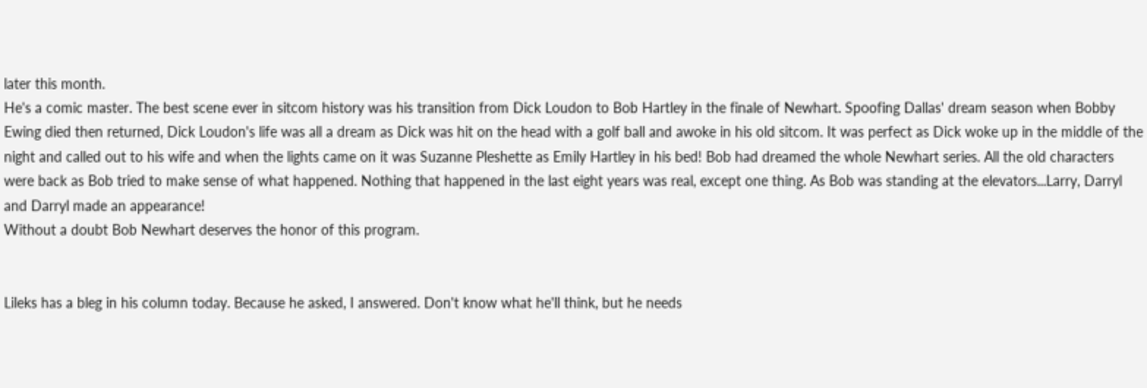later this month.
He's a comic master. The best scene ever in sitcom history was his transition from Dick Loudon to Bob Hartley in the finale of Newhart. Spoofing Dallas' dream season when Bobby Ewing died then returned, Dick Loudon's life was all a dream as Dick was hit on the head with a golf ball and awoke in his old sitcom. It was perfect as Dick woke up in the middle of the night and called out to his wife and when the lights came on it was Suzanne Pleshette as Emily Hartley in his bed! Bob had dreamed the whole Newhart series. All the old characters were back as Bob tried to make sense of what happened. Nothing that happened in the last eight years was real, except one thing. As Bob was standing at the elevators...Larry, Darryl and Darryl made an appearance!
Without a doubt Bob Newhart deserves the honor of this program.


Lileks has a bleg in his column today. Because he asked, I answered. Don't know what he'll think, but he needs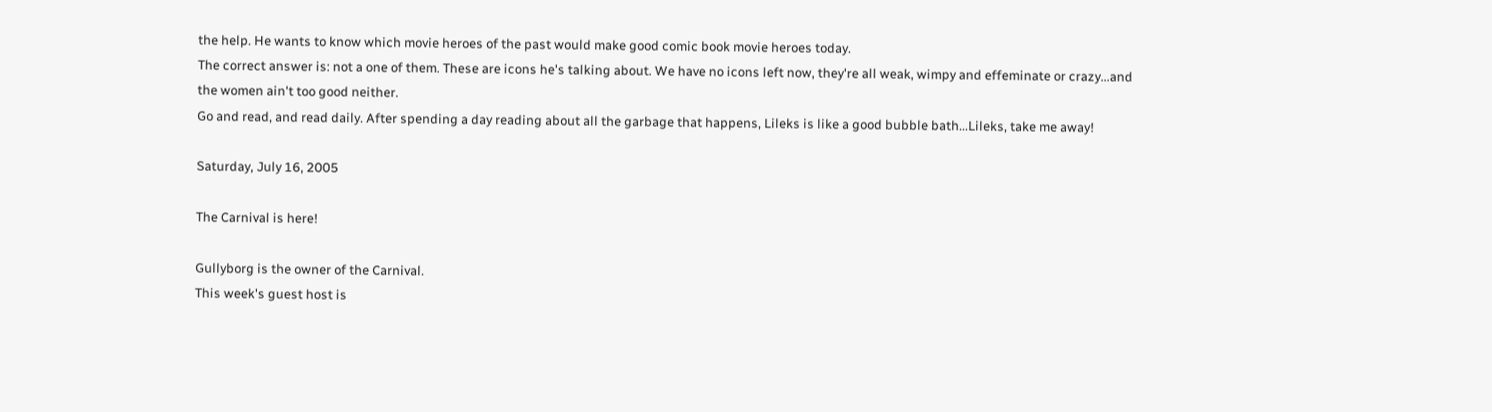the help. He wants to know which movie heroes of the past would make good comic book movie heroes today.
The correct answer is: not a one of them. These are icons he's talking about. We have no icons left now, they're all weak, wimpy and effeminate or crazy...and the women ain't too good neither.
Go and read, and read daily. After spending a day reading about all the garbage that happens, Lileks is like a good bubble bath...Lileks, take me away!

Saturday, July 16, 2005

The Carnival is here!

Gullyborg is the owner of the Carnival.
This week's guest host is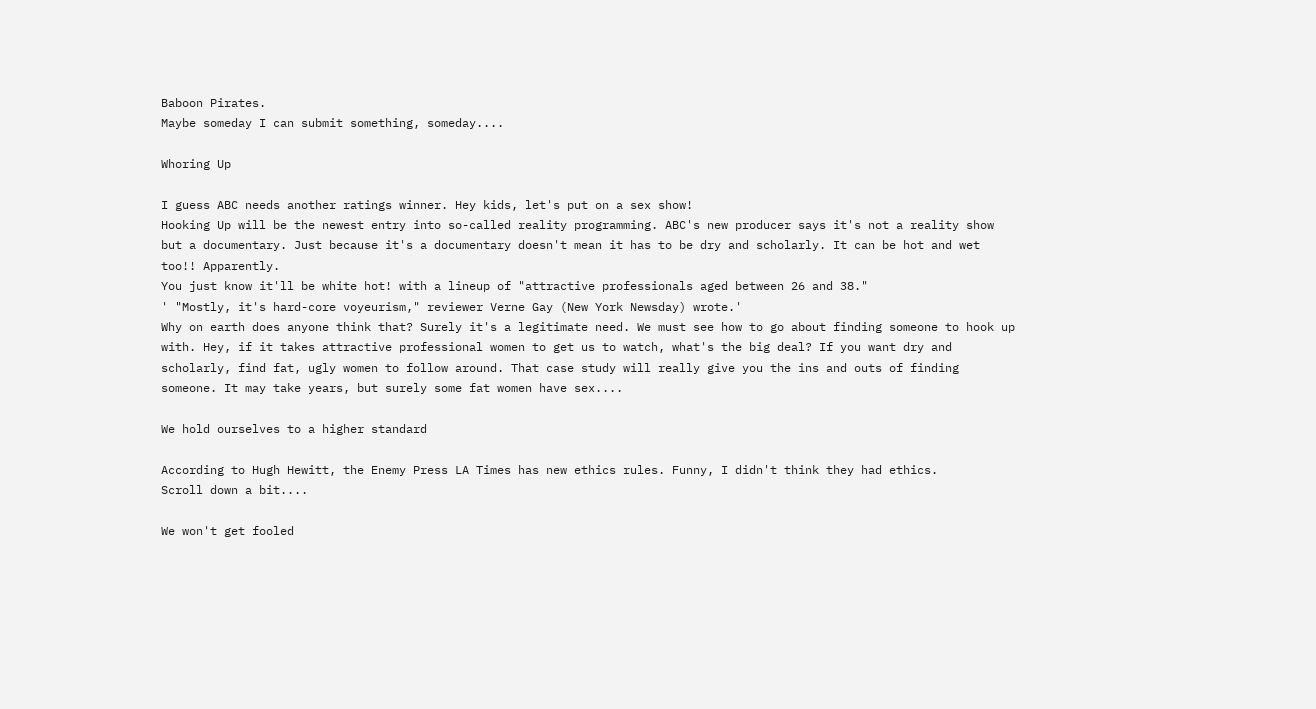Baboon Pirates.
Maybe someday I can submit something, someday....

Whoring Up

I guess ABC needs another ratings winner. Hey kids, let's put on a sex show!
Hooking Up will be the newest entry into so-called reality programming. ABC's new producer says it's not a reality show but a documentary. Just because it's a documentary doesn't mean it has to be dry and scholarly. It can be hot and wet too!! Apparently.
You just know it'll be white hot! with a lineup of "attractive professionals aged between 26 and 38."
' "Mostly, it's hard-core voyeurism," reviewer Verne Gay (New York Newsday) wrote.'
Why on earth does anyone think that? Surely it's a legitimate need. We must see how to go about finding someone to hook up with. Hey, if it takes attractive professional women to get us to watch, what's the big deal? If you want dry and scholarly, find fat, ugly women to follow around. That case study will really give you the ins and outs of finding someone. It may take years, but surely some fat women have sex....

We hold ourselves to a higher standard

According to Hugh Hewitt, the Enemy Press LA Times has new ethics rules. Funny, I didn't think they had ethics.
Scroll down a bit....

We won't get fooled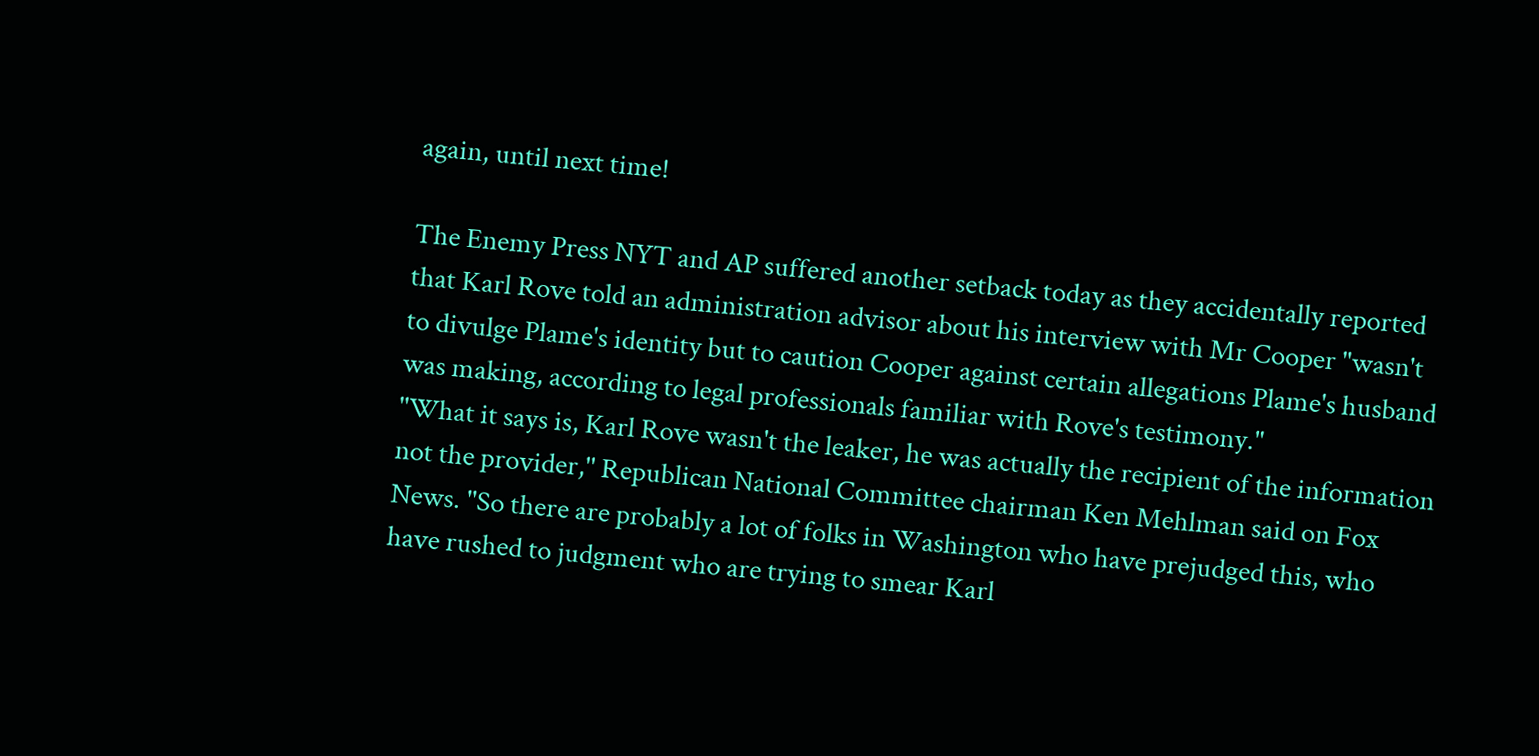again, until next time!

The Enemy Press NYT and AP suffered another setback today as they accidentally reported that Karl Rove told an administration advisor about his interview with Mr Cooper "wasn't to divulge Plame's identity but to caution Cooper against certain allegations Plame's husband was making, according to legal professionals familiar with Rove's testimony."
''What it says is, Karl Rove wasn't the leaker, he was actually the recipient of the information not the provider,'' Republican National Committee chairman Ken Mehlman said on Fox News. ''So there are probably a lot of folks in Washington who have prejudged this, who have rushed to judgment who are trying to smear Karl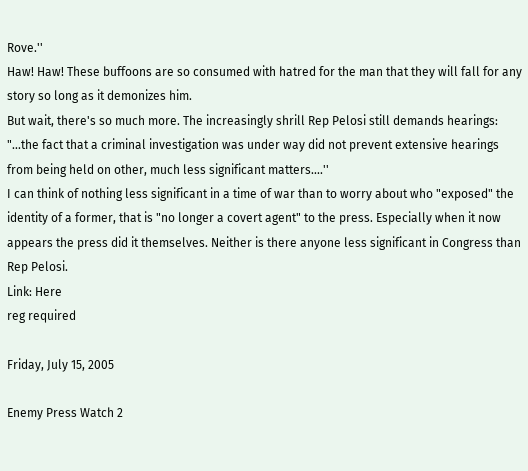Rove.''
Haw! Haw! These buffoons are so consumed with hatred for the man that they will fall for any story so long as it demonizes him.
But wait, there's so much more. The increasingly shrill Rep Pelosi still demands hearings: "...the fact that a criminal investigation was under way did not prevent extensive hearings from being held on other, much less significant matters....''
I can think of nothing less significant in a time of war than to worry about who "exposed" the identity of a former, that is "no longer a covert agent" to the press. Especially when it now appears the press did it themselves. Neither is there anyone less significant in Congress than Rep Pelosi.
Link: Here
reg required

Friday, July 15, 2005

Enemy Press Watch 2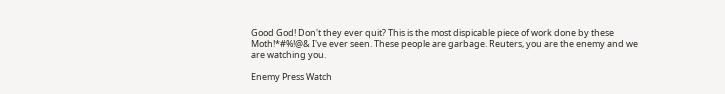Good God! Don't they ever quit? This is the most dispicable piece of work done by these Moth!*#%!@& I've ever seen. These people are garbage. Reuters, you are the enemy and we are watching you.

Enemy Press Watch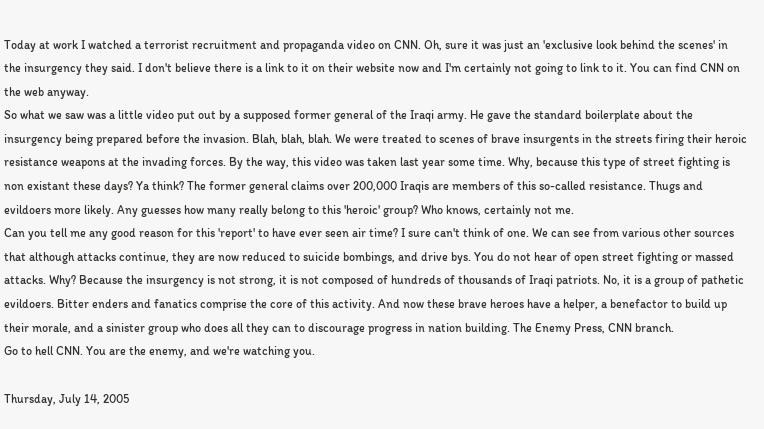Today at work I watched a terrorist recruitment and propaganda video on CNN. Oh, sure it was just an 'exclusive look behind the scenes' in the insurgency they said. I don't believe there is a link to it on their website now and I'm certainly not going to link to it. You can find CNN on the web anyway.
So what we saw was a little video put out by a supposed former general of the Iraqi army. He gave the standard boilerplate about the insurgency being prepared before the invasion. Blah, blah, blah. We were treated to scenes of brave insurgents in the streets firing their heroic resistance weapons at the invading forces. By the way, this video was taken last year some time. Why, because this type of street fighting is non existant these days? Ya think? The former general claims over 200,000 Iraqis are members of this so-called resistance. Thugs and evildoers more likely. Any guesses how many really belong to this 'heroic' group? Who knows, certainly not me.
Can you tell me any good reason for this 'report' to have ever seen air time? I sure can't think of one. We can see from various other sources that although attacks continue, they are now reduced to suicide bombings, and drive bys. You do not hear of open street fighting or massed attacks. Why? Because the insurgency is not strong, it is not composed of hundreds of thousands of Iraqi patriots. No, it is a group of pathetic evildoers. Bitter enders and fanatics comprise the core of this activity. And now these brave heroes have a helper, a benefactor to build up their morale, and a sinister group who does all they can to discourage progress in nation building. The Enemy Press, CNN branch.
Go to hell CNN. You are the enemy, and we're watching you.

Thursday, July 14, 2005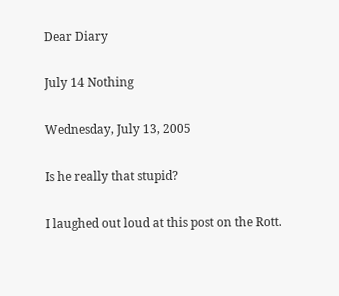Dear Diary

July 14 Nothing

Wednesday, July 13, 2005

Is he really that stupid?

I laughed out loud at this post on the Rott.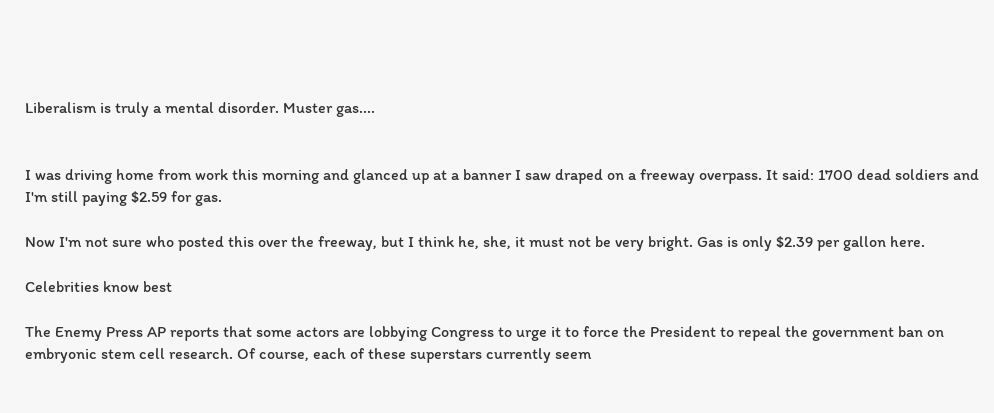Liberalism is truly a mental disorder. Muster gas....


I was driving home from work this morning and glanced up at a banner I saw draped on a freeway overpass. It said: 1700 dead soldiers and I'm still paying $2.59 for gas.

Now I'm not sure who posted this over the freeway, but I think he, she, it must not be very bright. Gas is only $2.39 per gallon here.

Celebrities know best

The Enemy Press AP reports that some actors are lobbying Congress to urge it to force the President to repeal the government ban on embryonic stem cell research. Of course, each of these superstars currently seem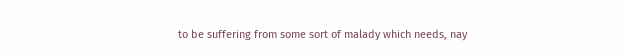to be suffering from some sort of malady which needs, nay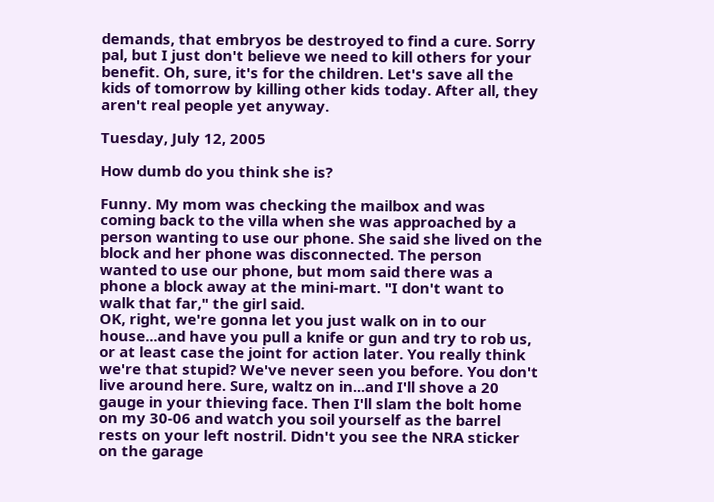demands, that embryos be destroyed to find a cure. Sorry pal, but I just don't believe we need to kill others for your benefit. Oh, sure, it's for the children. Let's save all the kids of tomorrow by killing other kids today. After all, they aren't real people yet anyway.

Tuesday, July 12, 2005

How dumb do you think she is?

Funny. My mom was checking the mailbox and was coming back to the villa when she was approached by a person wanting to use our phone. She said she lived on the block and her phone was disconnected. The person wanted to use our phone, but mom said there was a phone a block away at the mini-mart. "I don't want to walk that far," the girl said.
OK, right, we're gonna let you just walk on in to our house...and have you pull a knife or gun and try to rob us, or at least case the joint for action later. You really think we're that stupid? We've never seen you before. You don't live around here. Sure, waltz on in...and I'll shove a 20 gauge in your thieving face. Then I'll slam the bolt home on my 30-06 and watch you soil yourself as the barrel rests on your left nostril. Didn't you see the NRA sticker on the garage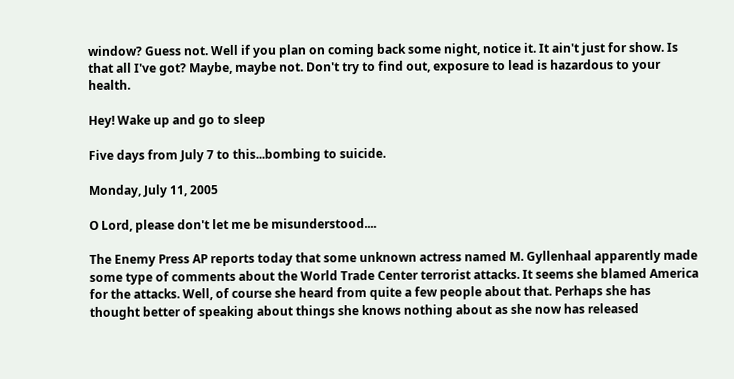window? Guess not. Well if you plan on coming back some night, notice it. It ain't just for show. Is that all I've got? Maybe, maybe not. Don't try to find out, exposure to lead is hazardous to your health.

Hey! Wake up and go to sleep

Five days from July 7 to this...bombing to suicide.

Monday, July 11, 2005

O Lord, please don't let me be misunderstood....

The Enemy Press AP reports today that some unknown actress named M. Gyllenhaal apparently made some type of comments about the World Trade Center terrorist attacks. It seems she blamed America for the attacks. Well, of course she heard from quite a few people about that. Perhaps she has thought better of speaking about things she knows nothing about as she now has released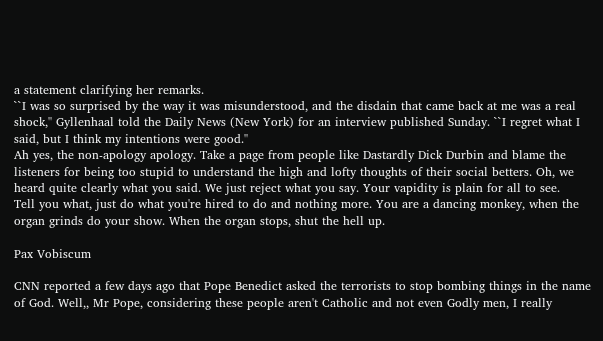a statement clarifying her remarks.
``I was so surprised by the way it was misunderstood, and the disdain that came back at me was a real shock,'' Gyllenhaal told the Daily News (New York) for an interview published Sunday. ``I regret what I said, but I think my intentions were good.''
Ah yes, the non-apology apology. Take a page from people like Dastardly Dick Durbin and blame the listeners for being too stupid to understand the high and lofty thoughts of their social betters. Oh, we heard quite clearly what you said. We just reject what you say. Your vapidity is plain for all to see.
Tell you what, just do what you're hired to do and nothing more. You are a dancing monkey, when the organ grinds do your show. When the organ stops, shut the hell up.

Pax Vobiscum

CNN reported a few days ago that Pope Benedict asked the terrorists to stop bombing things in the name of God. Well,, Mr Pope, considering these people aren't Catholic and not even Godly men, I really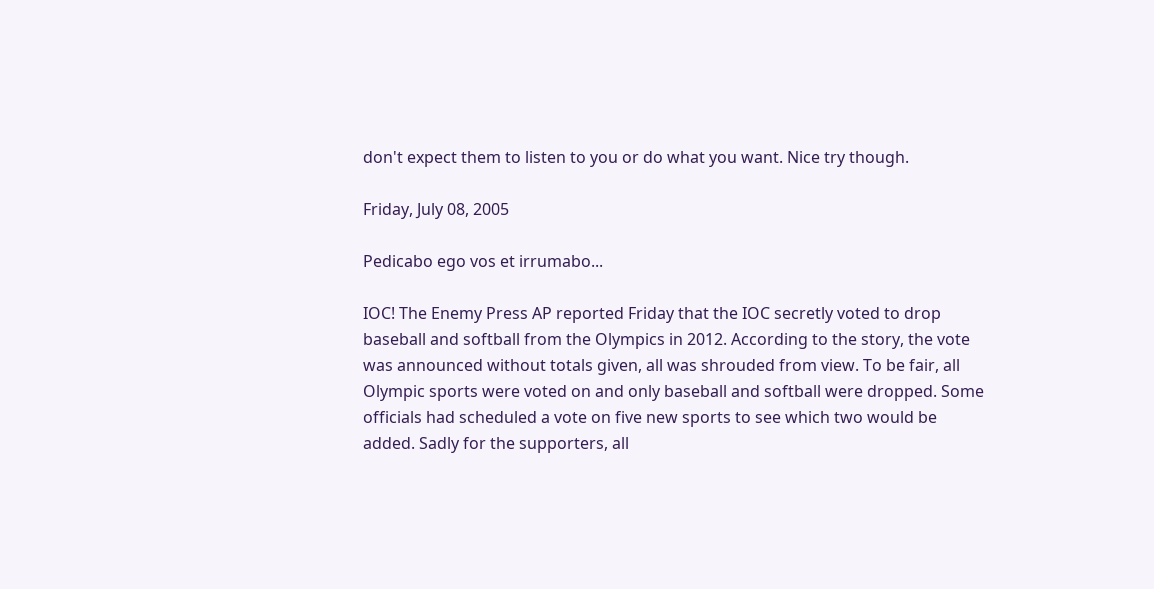don't expect them to listen to you or do what you want. Nice try though.

Friday, July 08, 2005

Pedicabo ego vos et irrumabo...

IOC! The Enemy Press AP reported Friday that the IOC secretly voted to drop baseball and softball from the Olympics in 2012. According to the story, the vote was announced without totals given, all was shrouded from view. To be fair, all Olympic sports were voted on and only baseball and softball were dropped. Some officials had scheduled a vote on five new sports to see which two would be added. Sadly for the supporters, all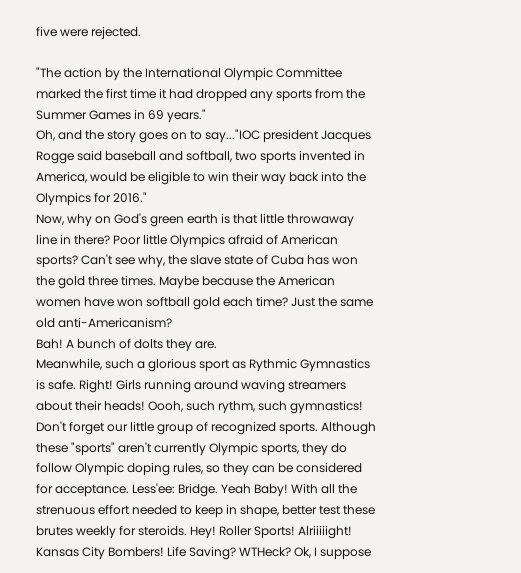five were rejected.

"The action by the International Olympic Committee marked the first time it had dropped any sports from the Summer Games in 69 years."
Oh, and the story goes on to say..."IOC president Jacques Rogge said baseball and softball, two sports invented in America, would be eligible to win their way back into the Olympics for 2016."
Now, why on God's green earth is that little throwaway line in there? Poor little Olympics afraid of American sports? Can't see why, the slave state of Cuba has won the gold three times. Maybe because the American women have won softball gold each time? Just the same old anti-Americanism?
Bah! A bunch of dolts they are.
Meanwhile, such a glorious sport as Rythmic Gymnastics is safe. Right! Girls running around waving streamers about their heads! Oooh, such rythm, such gymnastics!
Don't forget our little group of recognized sports. Although these "sports" aren't currently Olympic sports, they do follow Olympic doping rules, so they can be considered for acceptance. Less'ee: Bridge. Yeah Baby! With all the strenuous effort needed to keep in shape, better test these brutes weekly for steroids. Hey! Roller Sports! Alriiiiight! Kansas City Bombers! Life Saving? WTHeck? Ok, I suppose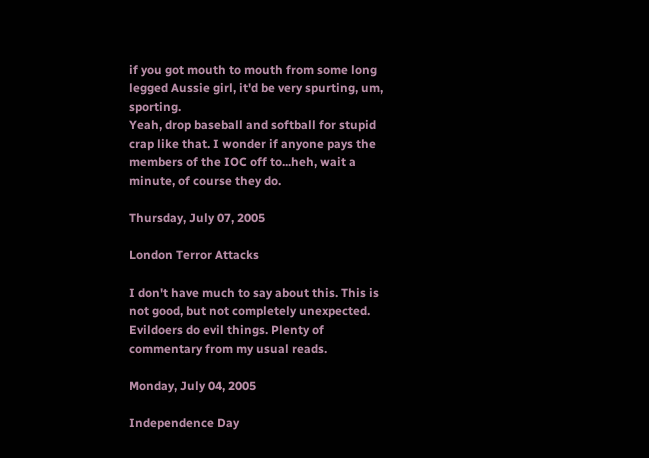if you got mouth to mouth from some long legged Aussie girl, it'd be very spurting, um, sporting.
Yeah, drop baseball and softball for stupid crap like that. I wonder if anyone pays the members of the IOC off to...heh, wait a minute, of course they do.

Thursday, July 07, 2005

London Terror Attacks

I don't have much to say about this. This is not good, but not completely unexpected. Evildoers do evil things. Plenty of commentary from my usual reads.

Monday, July 04, 2005

Independence Day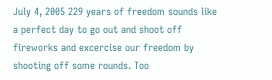July 4, 2005 229 years of freedom sounds like a perfect day to go out and shoot off fireworks and excercise our freedom by shooting off some rounds. Too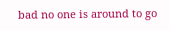bad no one is around to go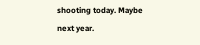shooting today. Maybe next year.